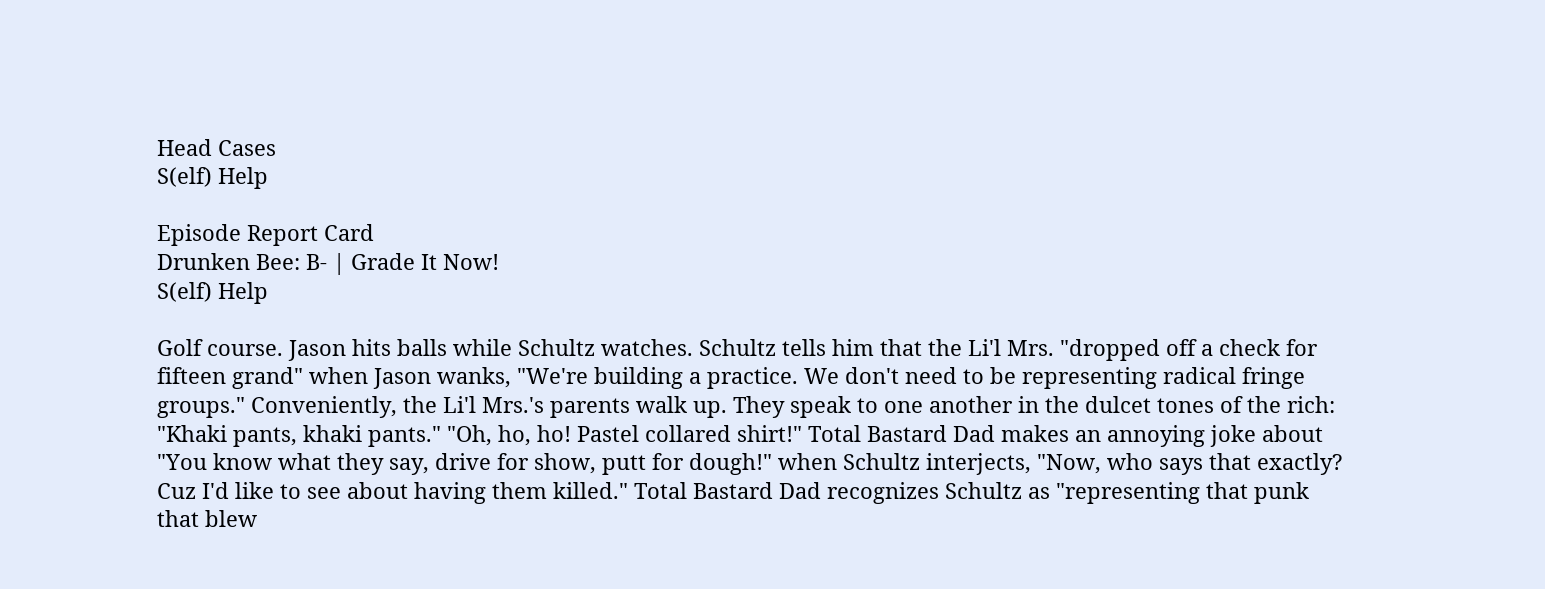Head Cases
S(elf) Help

Episode Report Card
Drunken Bee: B- | Grade It Now!
S(elf) Help

Golf course. Jason hits balls while Schultz watches. Schultz tells him that the Li'l Mrs. "dropped off a check for fifteen grand" when Jason wanks, "We're building a practice. We don't need to be representing radical fringe groups." Conveniently, the Li'l Mrs.'s parents walk up. They speak to one another in the dulcet tones of the rich: "Khaki pants, khaki pants." "Oh, ho, ho! Pastel collared shirt!" Total Bastard Dad makes an annoying joke about "You know what they say, drive for show, putt for dough!" when Schultz interjects, "Now, who says that exactly? Cuz I'd like to see about having them killed." Total Bastard Dad recognizes Schultz as "representing that punk that blew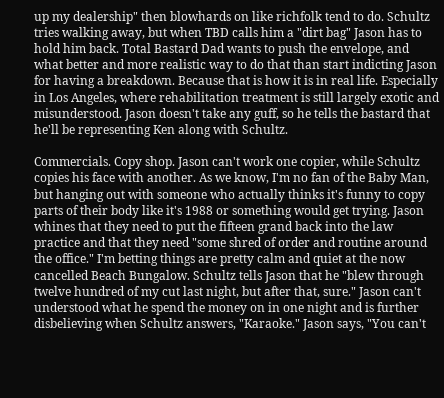up my dealership" then blowhards on like richfolk tend to do. Schultz tries walking away, but when TBD calls him a "dirt bag" Jason has to hold him back. Total Bastard Dad wants to push the envelope, and what better and more realistic way to do that than start indicting Jason for having a breakdown. Because that is how it is in real life. Especially in Los Angeles, where rehabilitation treatment is still largely exotic and misunderstood. Jason doesn't take any guff, so he tells the bastard that he'll be representing Ken along with Schultz.

Commercials. Copy shop. Jason can't work one copier, while Schultz copies his face with another. As we know, I'm no fan of the Baby Man, but hanging out with someone who actually thinks it's funny to copy parts of their body like it's 1988 or something would get trying. Jason whines that they need to put the fifteen grand back into the law practice and that they need "some shred of order and routine around the office." I'm betting things are pretty calm and quiet at the now cancelled Beach Bungalow. Schultz tells Jason that he "blew through twelve hundred of my cut last night, but after that, sure." Jason can't understood what he spend the money on in one night and is further disbelieving when Schultz answers, "Karaoke." Jason says, "You can't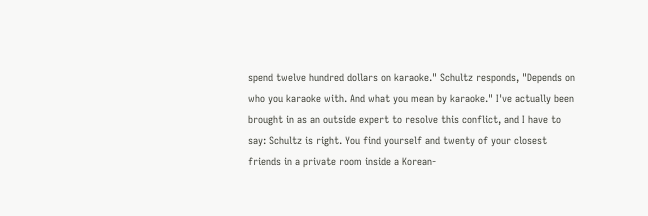spend twelve hundred dollars on karaoke." Schultz responds, "Depends on who you karaoke with. And what you mean by karaoke." I've actually been brought in as an outside expert to resolve this conflict, and I have to say: Schultz is right. You find yourself and twenty of your closest friends in a private room inside a Korean-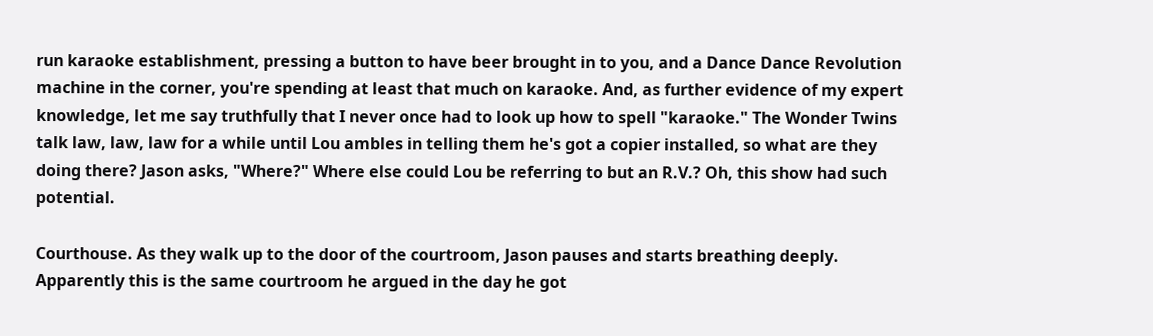run karaoke establishment, pressing a button to have beer brought in to you, and a Dance Dance Revolution machine in the corner, you're spending at least that much on karaoke. And, as further evidence of my expert knowledge, let me say truthfully that I never once had to look up how to spell "karaoke." The Wonder Twins talk law, law, law for a while until Lou ambles in telling them he's got a copier installed, so what are they doing there? Jason asks, "Where?" Where else could Lou be referring to but an R.V.? Oh, this show had such potential.

Courthouse. As they walk up to the door of the courtroom, Jason pauses and starts breathing deeply. Apparently this is the same courtroom he argued in the day he got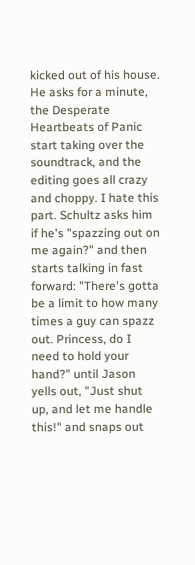kicked out of his house. He asks for a minute, the Desperate Heartbeats of Panic start taking over the soundtrack, and the editing goes all crazy and choppy. I hate this part. Schultz asks him if he's "spazzing out on me again?" and then starts talking in fast forward: "There's gotta be a limit to how many times a guy can spazz out. Princess, do I need to hold your hand?" until Jason yells out, "Just shut up, and let me handle this!" and snaps out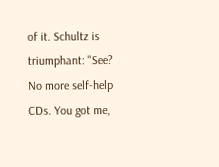of it. Schultz is triumphant: "See? No more self-help CDs. You got me,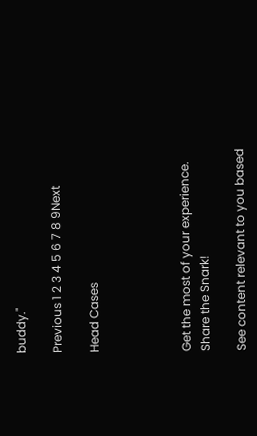buddy."

Previous 1 2 3 4 5 6 7 8 9Next

Head Cases




Get the most of your experience.
Share the Snark!

See content relevant to you based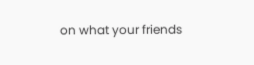on what your friends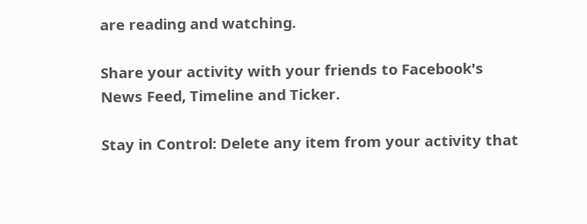are reading and watching.

Share your activity with your friends to Facebook's News Feed, Timeline and Ticker.

Stay in Control: Delete any item from your activity that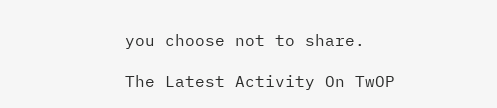you choose not to share.

The Latest Activity On TwOP